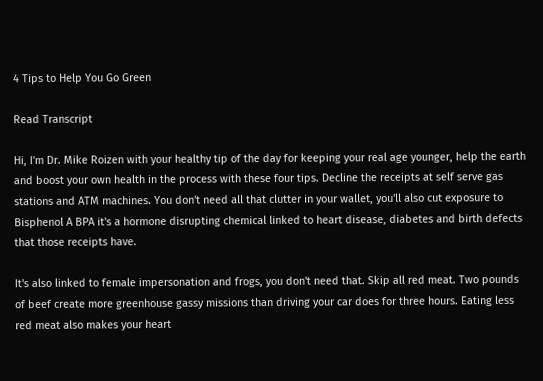4 Tips to Help You Go Green

Read Transcript

Hi, I'm Dr. Mike Roizen with your healthy tip of the day for keeping your real age younger, help the earth and boost your own health in the process with these four tips. Decline the receipts at self serve gas stations and ATM machines. You don't need all that clutter in your wallet, you'll also cut exposure to Bisphenol A BPA it's a hormone disrupting chemical linked to heart disease, diabetes and birth defects that those receipts have.

It's also linked to female impersonation and frogs, you don't need that. Skip all red meat. Two pounds of beef create more greenhouse gassy missions than driving your car does for three hours. Eating less red meat also makes your heart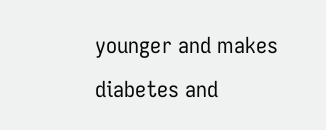younger and makes diabetes and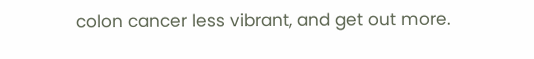colon cancer less vibrant, and get out more.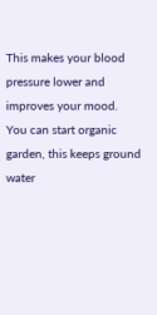This makes your blood pressure lower and improves your mood. You can start organic garden, this keeps ground water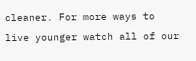cleaner. For more ways to live younger watch all of our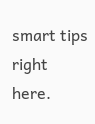smart tips right here.